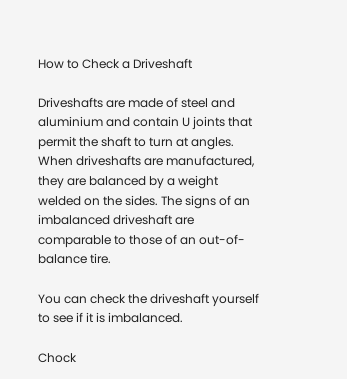How to Check a Driveshaft

Driveshafts are made of steel and aluminium and contain U joints that permit the shaft to turn at angles. When driveshafts are manufactured, they are balanced by a weight welded on the sides. The signs of an imbalanced driveshaft are comparable to those of an out-of-balance tire.

You can check the driveshaft yourself to see if it is imbalanced.

Chock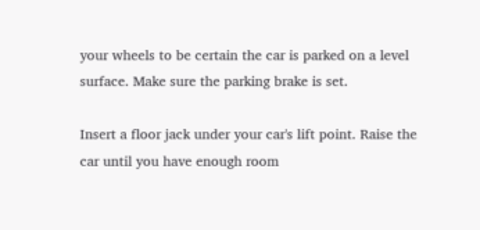your wheels to be certain the car is parked on a level surface. Make sure the parking brake is set.

Insert a floor jack under your car's lift point. Raise the car until you have enough room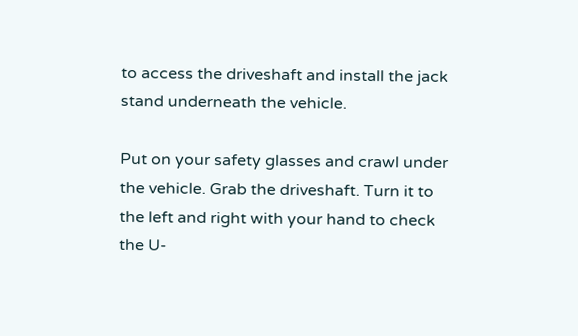to access the driveshaft and install the jack stand underneath the vehicle.

Put on your safety glasses and crawl under the vehicle. Grab the driveshaft. Turn it to the left and right with your hand to check the U-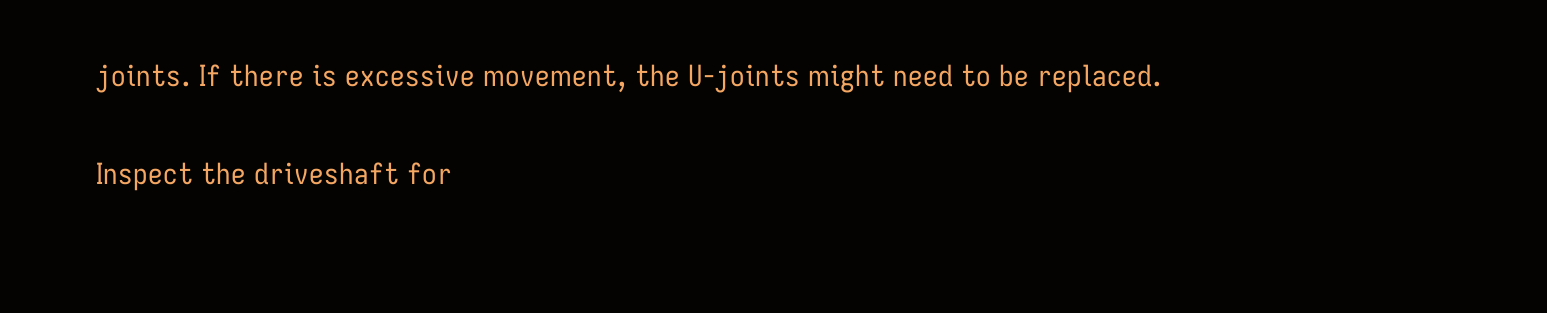joints. If there is excessive movement, the U-joints might need to be replaced.

Inspect the driveshaft for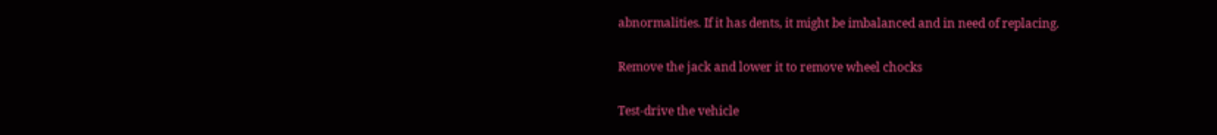abnormalities. If it has dents, it might be imbalanced and in need of replacing.

Remove the jack and lower it to remove wheel chocks

Test-drive the vehicle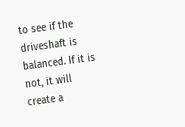to see if the driveshaft is balanced. If it is not, it will create a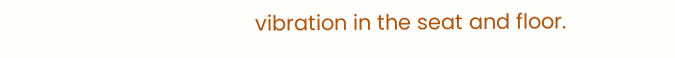vibration in the seat and floor.